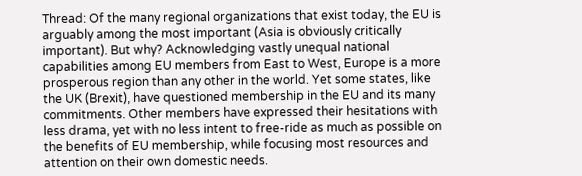Thread: Of the many regional organizations that exist today, the EU is arguably among the most important (Asia is obviously critically important). But why? Acknowledging vastly unequal national capabilities among EU members from East to West, Europe is a more prosperous region than any other in the world. Yet some states, like the UK (Brexit), have questioned membership in the EU and its many commitments. Other members have expressed their hesitations with less drama, yet with no less intent to free-ride as much as possible on the benefits of EU membership, while focusing most resources and attention on their own domestic needs.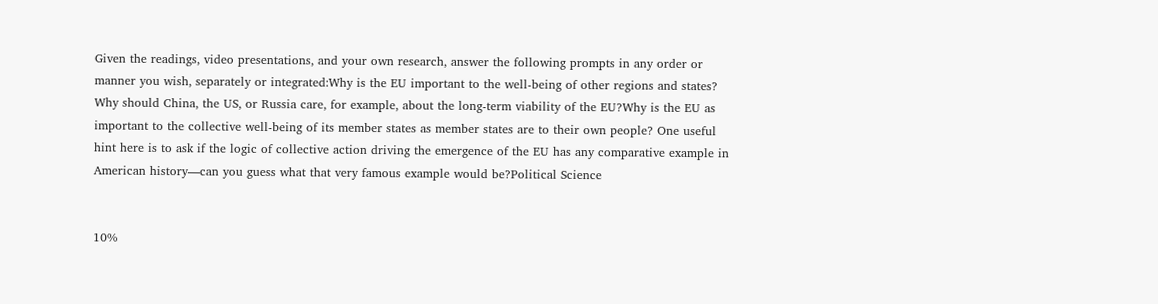Given the readings, video presentations, and your own research, answer the following prompts in any order or manner you wish, separately or integrated:Why is the EU important to the well-being of other regions and states? Why should China, the US, or Russia care, for example, about the long-term viability of the EU?Why is the EU as important to the collective well-being of its member states as member states are to their own people? One useful hint here is to ask if the logic of collective action driving the emergence of the EU has any comparative example in American history—can you guess what that very famous example would be?Political Science


10%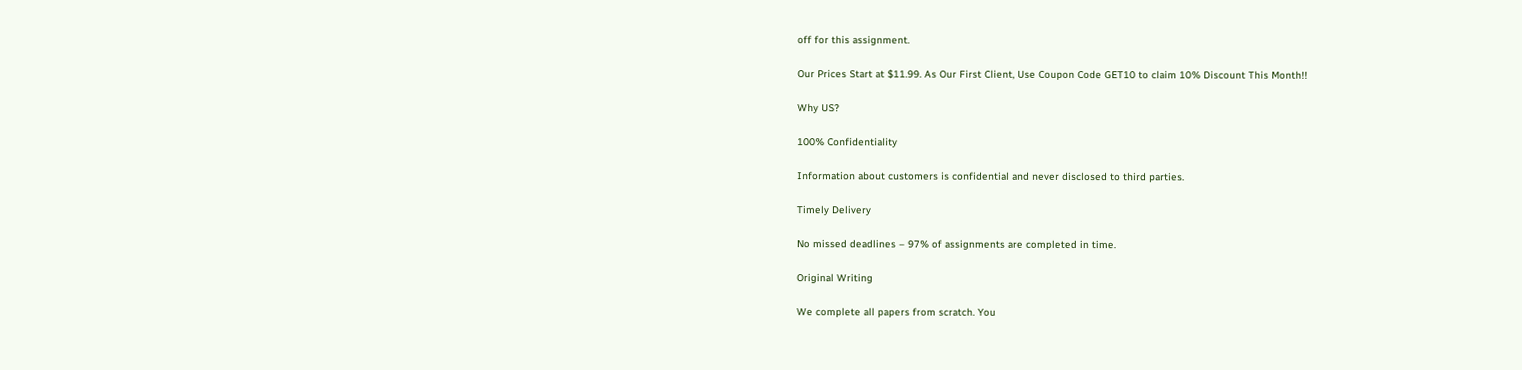off for this assignment.

Our Prices Start at $11.99. As Our First Client, Use Coupon Code GET10 to claim 10% Discount This Month!!

Why US?

100% Confidentiality

Information about customers is confidential and never disclosed to third parties.

Timely Delivery

No missed deadlines – 97% of assignments are completed in time.

Original Writing

We complete all papers from scratch. You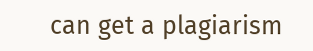can get a plagiarism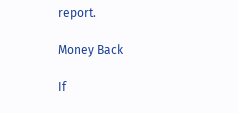report.

Money Back

If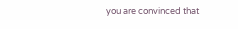you are convinced that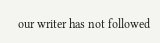our writer has not followed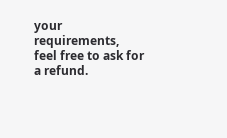your requirements, feel free to ask for a refund.